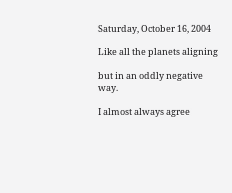Saturday, October 16, 2004

Like all the planets aligning

but in an oddly negative way.

I almost always agree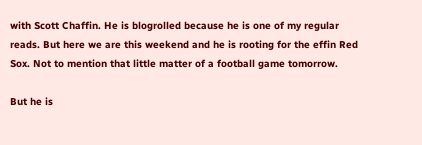with Scott Chaffin. He is blogrolled because he is one of my regular reads. But here we are this weekend and he is rooting for the effin Red Sox. Not to mention that little matter of a football game tomorrow.

But he is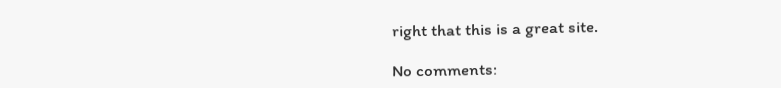right that this is a great site.

No comments: